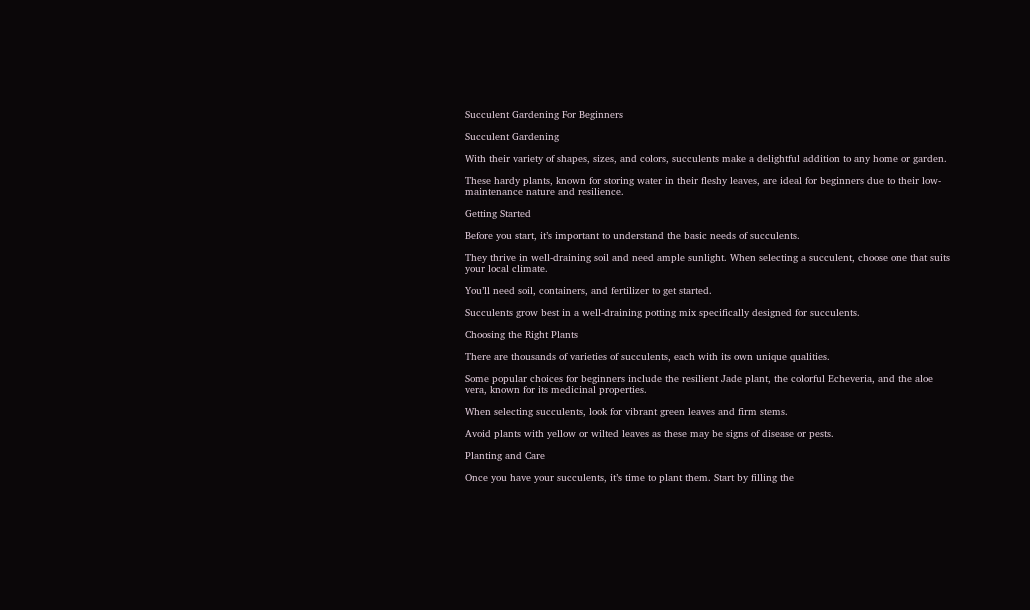Succulent Gardening For Beginners

Succulent Gardening

With their variety of shapes, sizes, and colors, succulents make a delightful addition to any home or garden.

These hardy plants, known for storing water in their fleshy leaves, are ideal for beginners due to their low-maintenance nature and resilience.

Getting Started

Before you start, it’s important to understand the basic needs of succulents.

They thrive in well-draining soil and need ample sunlight. When selecting a succulent, choose one that suits your local climate.

You’ll need soil, containers, and fertilizer to get started.

Succulents grow best in a well-draining potting mix specifically designed for succulents.

Choosing the Right Plants

There are thousands of varieties of succulents, each with its own unique qualities.

Some popular choices for beginners include the resilient Jade plant, the colorful Echeveria, and the aloe vera, known for its medicinal properties.

When selecting succulents, look for vibrant green leaves and firm stems.

Avoid plants with yellow or wilted leaves as these may be signs of disease or pests.

Planting and Care

Once you have your succulents, it’s time to plant them. Start by filling the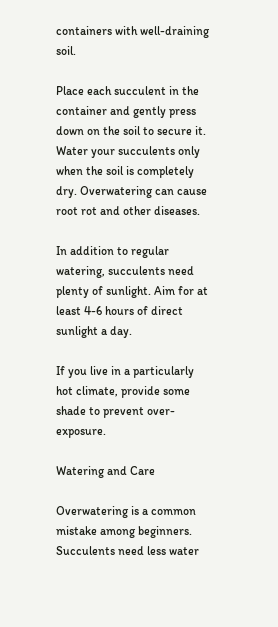containers with well-draining soil.

Place each succulent in the container and gently press down on the soil to secure it. Water your succulents only when the soil is completely dry. Overwatering can cause root rot and other diseases.

In addition to regular watering, succulents need plenty of sunlight. Aim for at least 4-6 hours of direct sunlight a day.

If you live in a particularly hot climate, provide some shade to prevent over-exposure.

Watering and Care

Overwatering is a common mistake among beginners. Succulents need less water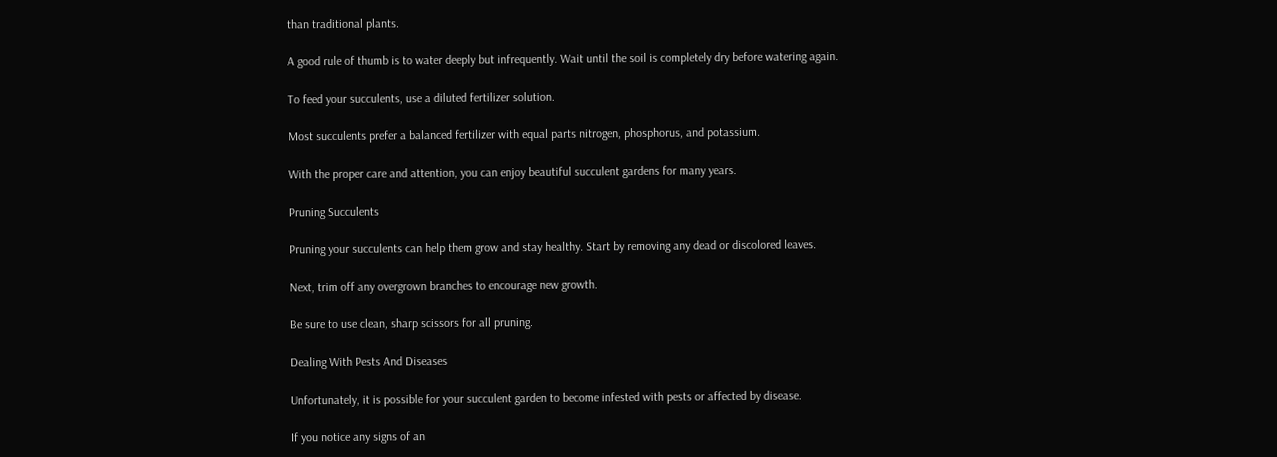than traditional plants.

A good rule of thumb is to water deeply but infrequently. Wait until the soil is completely dry before watering again.

To feed your succulents, use a diluted fertilizer solution.

Most succulents prefer a balanced fertilizer with equal parts nitrogen, phosphorus, and potassium.

With the proper care and attention, you can enjoy beautiful succulent gardens for many years.

Pruning Succulents

Pruning your succulents can help them grow and stay healthy. Start by removing any dead or discolored leaves.

Next, trim off any overgrown branches to encourage new growth.

Be sure to use clean, sharp scissors for all pruning.

Dealing With Pests And Diseases

Unfortunately, it is possible for your succulent garden to become infested with pests or affected by disease.

If you notice any signs of an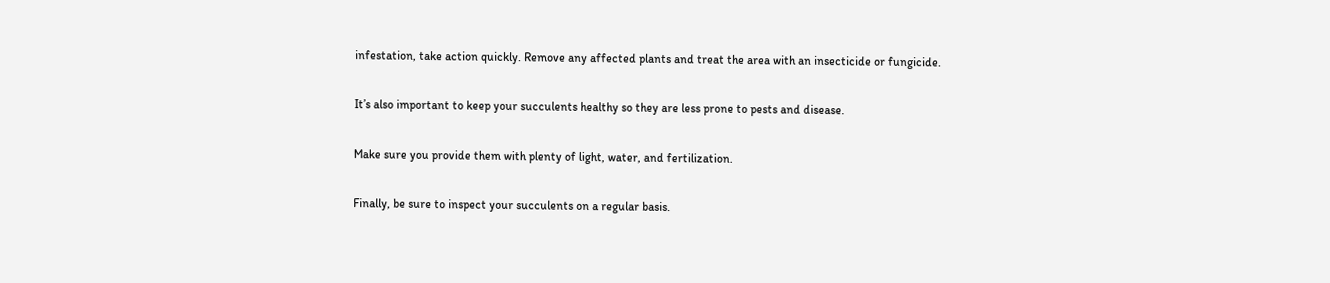infestation, take action quickly. Remove any affected plants and treat the area with an insecticide or fungicide.

It’s also important to keep your succulents healthy so they are less prone to pests and disease.

Make sure you provide them with plenty of light, water, and fertilization.

Finally, be sure to inspect your succulents on a regular basis.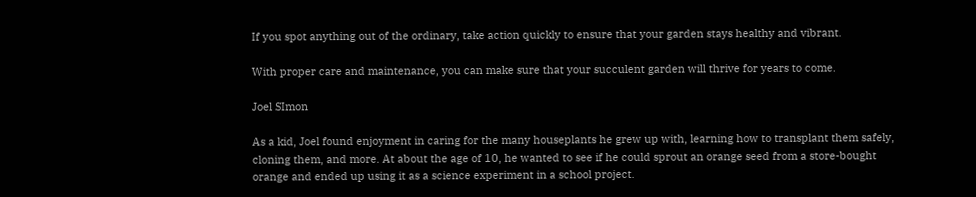If you spot anything out of the ordinary, take action quickly to ensure that your garden stays healthy and vibrant.

With proper care and maintenance, you can make sure that your succulent garden will thrive for years to come.

Joel SImon

As a kid, Joel found enjoyment in caring for the many houseplants he grew up with, learning how to transplant them safely, cloning them, and more. At about the age of 10, he wanted to see if he could sprout an orange seed from a store-bought orange and ended up using it as a science experiment in a school project.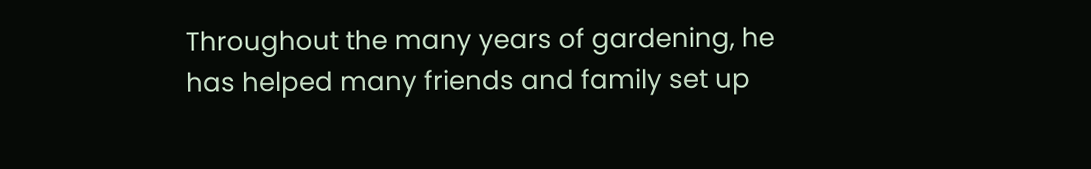Throughout the many years of gardening, he has helped many friends and family set up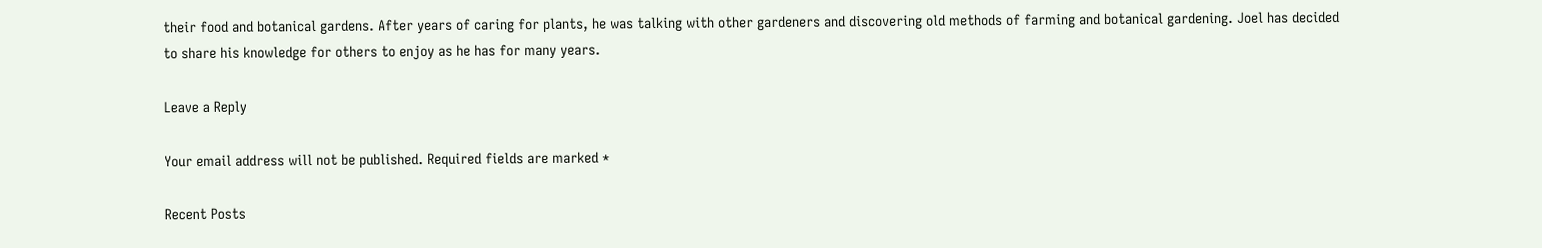their food and botanical gardens. After years of caring for plants, he was talking with other gardeners and discovering old methods of farming and botanical gardening. Joel has decided to share his knowledge for others to enjoy as he has for many years.

Leave a Reply

Your email address will not be published. Required fields are marked *

Recent Posts